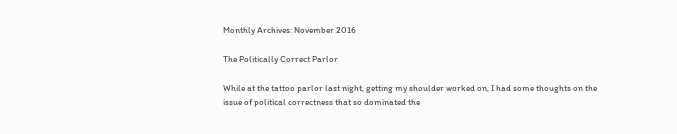Monthly Archives: November 2016

The Politically Correct Parlor

While at the tattoo parlor last night, getting my shoulder worked on, I had some thoughts on the issue of political correctness that so dominated the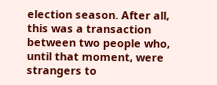election season. After all, this was a transaction between two people who, until that moment, were strangers to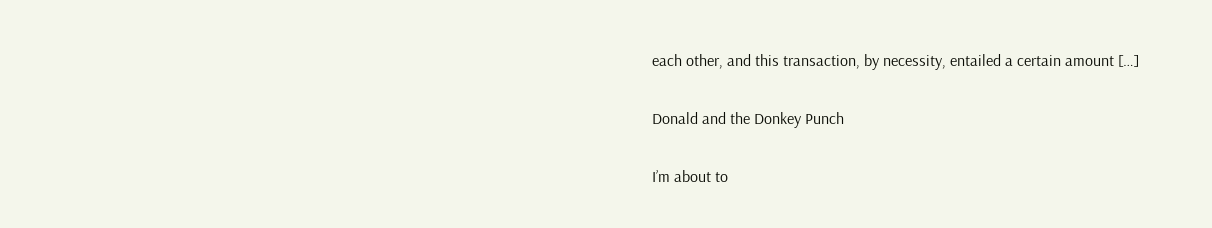each other, and this transaction, by necessity, entailed a certain amount […]

Donald and the Donkey Punch

I’m about to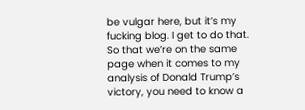be vulgar here, but it’s my fucking blog. I get to do that. So that we’re on the same page when it comes to my analysis of Donald Trump’s victory, you need to know a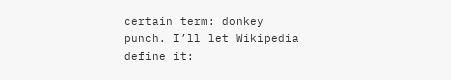certain term: donkey punch. I’ll let Wikipedia define it: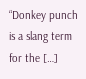“Donkey punch is a slang term for the […]